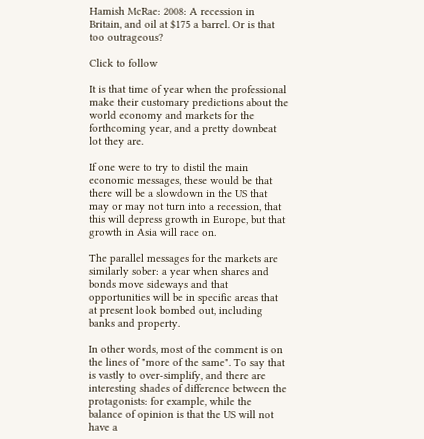Hamish McRae: 2008: A recession in Britain, and oil at $175 a barrel. Or is that too outrageous?

Click to follow

It is that time of year when the professional make their customary predictions about the world economy and markets for the forthcoming year, and a pretty downbeat lot they are.

If one were to try to distil the main economic messages, these would be that there will be a slowdown in the US that may or may not turn into a recession, that this will depress growth in Europe, but that growth in Asia will race on.

The parallel messages for the markets are similarly sober: a year when shares and bonds move sideways and that opportunities will be in specific areas that at present look bombed out, including banks and property.

In other words, most of the comment is on the lines of "more of the same". To say that is vastly to over-simplify, and there are interesting shades of difference between the protagonists: for example, while the balance of opinion is that the US will not have a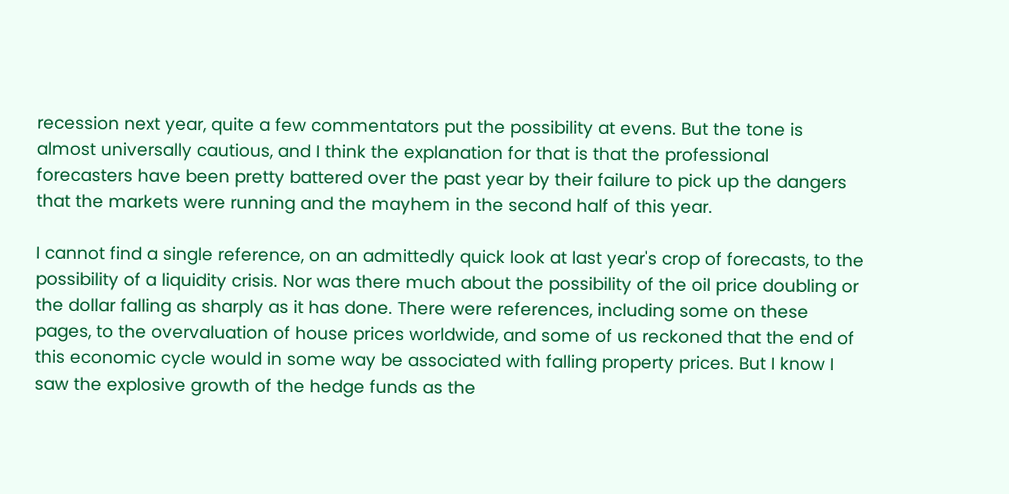recession next year, quite a few commentators put the possibility at evens. But the tone is almost universally cautious, and I think the explanation for that is that the professional forecasters have been pretty battered over the past year by their failure to pick up the dangers that the markets were running and the mayhem in the second half of this year.

I cannot find a single reference, on an admittedly quick look at last year's crop of forecasts, to the possibility of a liquidity crisis. Nor was there much about the possibility of the oil price doubling or the dollar falling as sharply as it has done. There were references, including some on these pages, to the overvaluation of house prices worldwide, and some of us reckoned that the end of this economic cycle would in some way be associated with falling property prices. But I know I saw the explosive growth of the hedge funds as the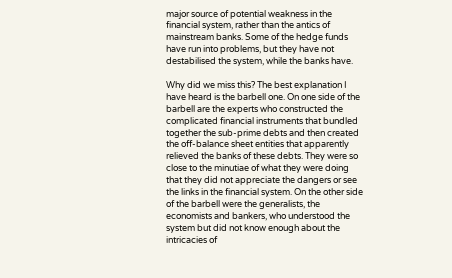major source of potential weakness in the financial system, rather than the antics of mainstream banks. Some of the hedge funds have run into problems, but they have not destabilised the system, while the banks have.

Why did we miss this? The best explanation I have heard is the barbell one. On one side of the barbell are the experts who constructed the complicated financial instruments that bundled together the sub-prime debts and then created the off-balance sheet entities that apparently relieved the banks of these debts. They were so close to the minutiae of what they were doing that they did not appreciate the dangers or see the links in the financial system. On the other side of the barbell were the generalists, the economists and bankers, who understood the system but did not know enough about the intricacies of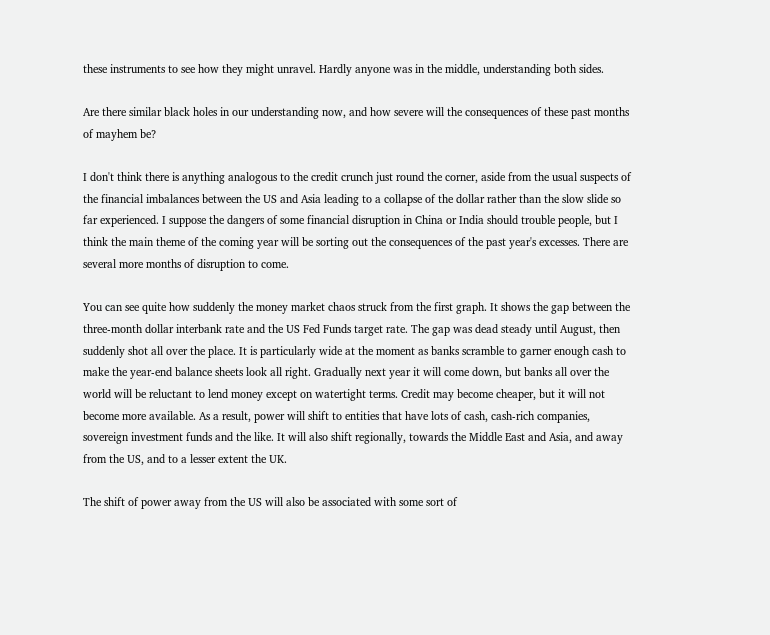these instruments to see how they might unravel. Hardly anyone was in the middle, understanding both sides.

Are there similar black holes in our understanding now, and how severe will the consequences of these past months of mayhem be?

I don't think there is anything analogous to the credit crunch just round the corner, aside from the usual suspects of the financial imbalances between the US and Asia leading to a collapse of the dollar rather than the slow slide so far experienced. I suppose the dangers of some financial disruption in China or India should trouble people, but I think the main theme of the coming year will be sorting out the consequences of the past year's excesses. There are several more months of disruption to come.

You can see quite how suddenly the money market chaos struck from the first graph. It shows the gap between the three-month dollar interbank rate and the US Fed Funds target rate. The gap was dead steady until August, then suddenly shot all over the place. It is particularly wide at the moment as banks scramble to garner enough cash to make the year-end balance sheets look all right. Gradually next year it will come down, but banks all over the world will be reluctant to lend money except on watertight terms. Credit may become cheaper, but it will not become more available. As a result, power will shift to entities that have lots of cash, cash-rich companies, sovereign investment funds and the like. It will also shift regionally, towards the Middle East and Asia, and away from the US, and to a lesser extent the UK.

The shift of power away from the US will also be associated with some sort of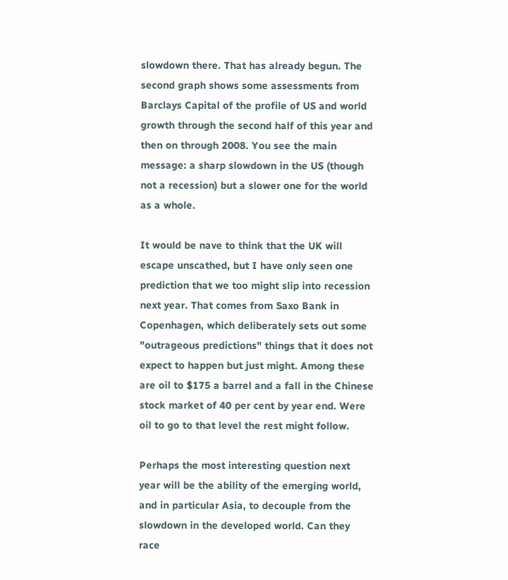slowdown there. That has already begun. The second graph shows some assessments from Barclays Capital of the profile of US and world growth through the second half of this year and then on through 2008. You see the main message: a sharp slowdown in the US (though not a recession) but a slower one for the world as a whole.

It would be nave to think that the UK will escape unscathed, but I have only seen one prediction that we too might slip into recession next year. That comes from Saxo Bank in Copenhagen, which deliberately sets out some "outrageous predictions" things that it does not expect to happen but just might. Among these are oil to $175 a barrel and a fall in the Chinese stock market of 40 per cent by year end. Were oil to go to that level the rest might follow.

Perhaps the most interesting question next year will be the ability of the emerging world, and in particular Asia, to decouple from the slowdown in the developed world. Can they race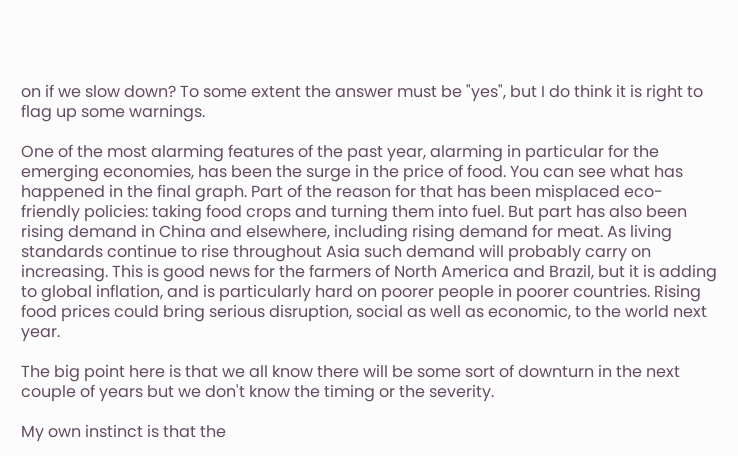on if we slow down? To some extent the answer must be "yes", but I do think it is right to flag up some warnings.

One of the most alarming features of the past year, alarming in particular for the emerging economies, has been the surge in the price of food. You can see what has happened in the final graph. Part of the reason for that has been misplaced eco-friendly policies: taking food crops and turning them into fuel. But part has also been rising demand in China and elsewhere, including rising demand for meat. As living standards continue to rise throughout Asia such demand will probably carry on increasing. This is good news for the farmers of North America and Brazil, but it is adding to global inflation, and is particularly hard on poorer people in poorer countries. Rising food prices could bring serious disruption, social as well as economic, to the world next year.

The big point here is that we all know there will be some sort of downturn in the next couple of years but we don't know the timing or the severity.

My own instinct is that the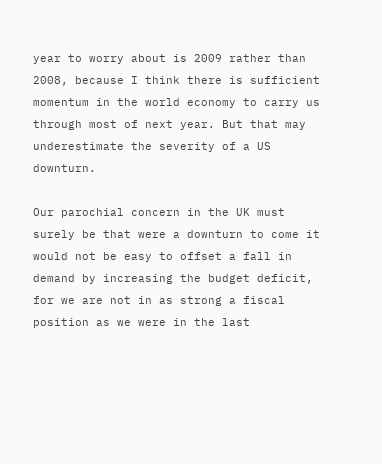year to worry about is 2009 rather than 2008, because I think there is sufficient momentum in the world economy to carry us through most of next year. But that may underestimate the severity of a US downturn.

Our parochial concern in the UK must surely be that were a downturn to come it would not be easy to offset a fall in demand by increasing the budget deficit, for we are not in as strong a fiscal position as we were in the last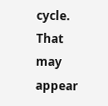cycle. That may appear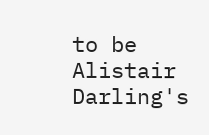to be Alistair Darling's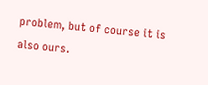problem, but of course it is also ours.